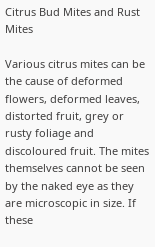Citrus Bud Mites and Rust Mites

Various citrus mites can be the cause of deformed flowers, deformed leaves, distorted fruit, grey or rusty foliage and discoloured fruit. The mites themselves cannot be seen by the naked eye as they are microscopic in size. If these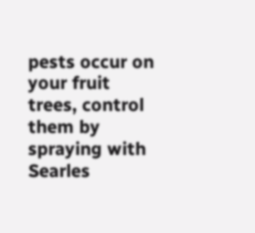pests occur on your fruit trees, control them by spraying with Searles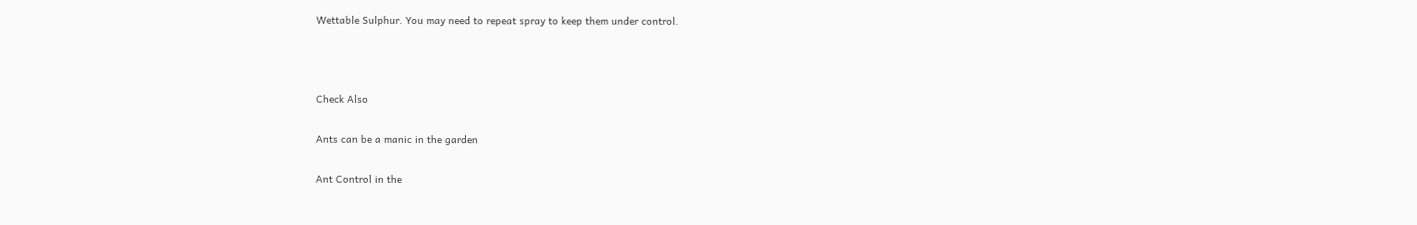Wettable Sulphur. You may need to repeat spray to keep them under control.



Check Also

Ants can be a manic in the garden

Ant Control in the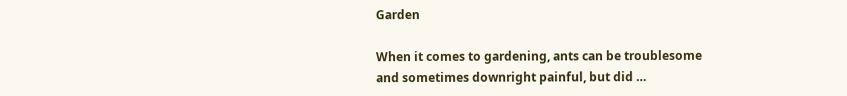Garden

When it comes to gardening, ants can be troublesome and sometimes downright painful, but did …